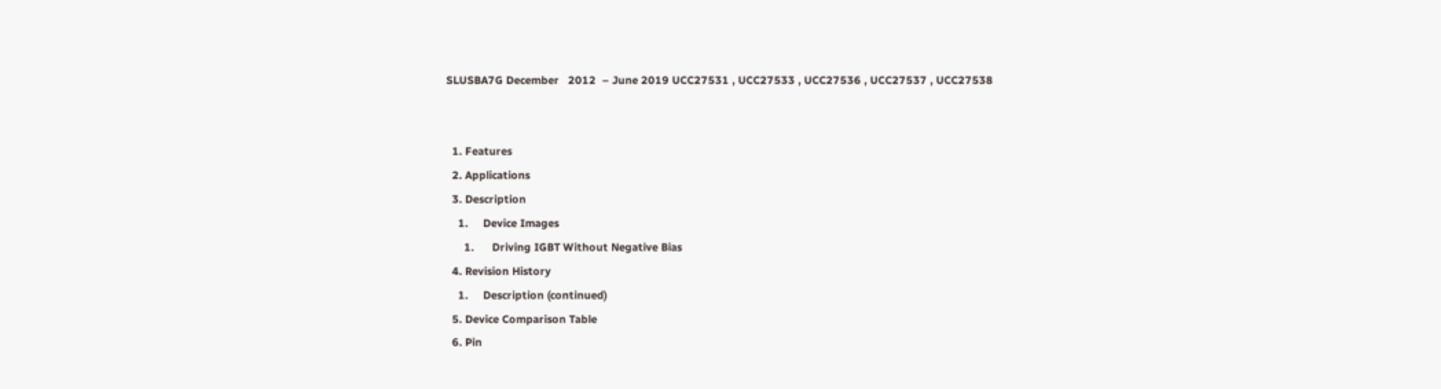SLUSBA7G December   2012  – June 2019 UCC27531 , UCC27533 , UCC27536 , UCC27537 , UCC27538


  1. Features
  2. Applications
  3. Description
    1.     Device Images
      1.      Driving IGBT Without Negative Bias
  4. Revision History
    1.     Description (continued)
  5. Device Comparison Table
  6. Pin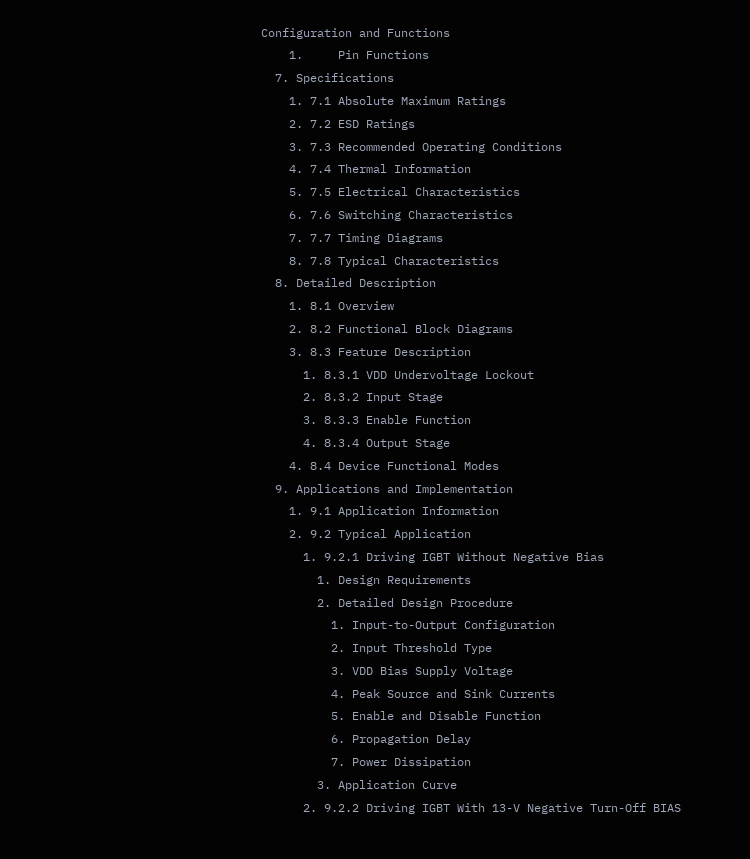Configuration and Functions
    1.     Pin Functions
  7. Specifications
    1. 7.1 Absolute Maximum Ratings
    2. 7.2 ESD Ratings
    3. 7.3 Recommended Operating Conditions
    4. 7.4 Thermal Information
    5. 7.5 Electrical Characteristics
    6. 7.6 Switching Characteristics
    7. 7.7 Timing Diagrams
    8. 7.8 Typical Characteristics
  8. Detailed Description
    1. 8.1 Overview
    2. 8.2 Functional Block Diagrams
    3. 8.3 Feature Description
      1. 8.3.1 VDD Undervoltage Lockout
      2. 8.3.2 Input Stage
      3. 8.3.3 Enable Function
      4. 8.3.4 Output Stage
    4. 8.4 Device Functional Modes
  9. Applications and Implementation
    1. 9.1 Application Information
    2. 9.2 Typical Application
      1. 9.2.1 Driving IGBT Without Negative Bias
        1. Design Requirements
        2. Detailed Design Procedure
          1. Input-to-Output Configuration
          2. Input Threshold Type
          3. VDD Bias Supply Voltage
          4. Peak Source and Sink Currents
          5. Enable and Disable Function
          6. Propagation Delay
          7. Power Dissipation
        3. Application Curve
      2. 9.2.2 Driving IGBT With 13-V Negative Turn-Off BIAS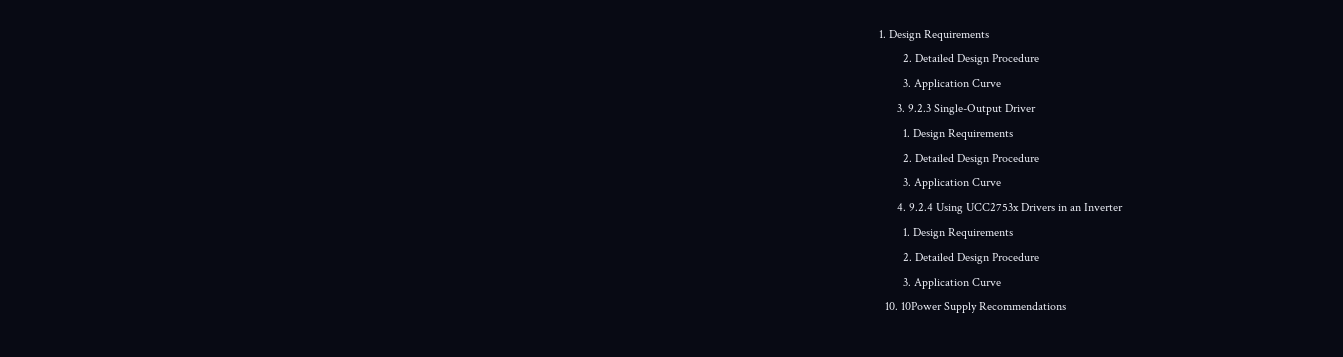1. Design Requirements
        2. Detailed Design Procedure
        3. Application Curve
      3. 9.2.3 Single-Output Driver
        1. Design Requirements
        2. Detailed Design Procedure
        3. Application Curve
      4. 9.2.4 Using UCC2753x Drivers in an Inverter
        1. Design Requirements
        2. Detailed Design Procedure
        3. Application Curve
  10. 10Power Supply Recommendations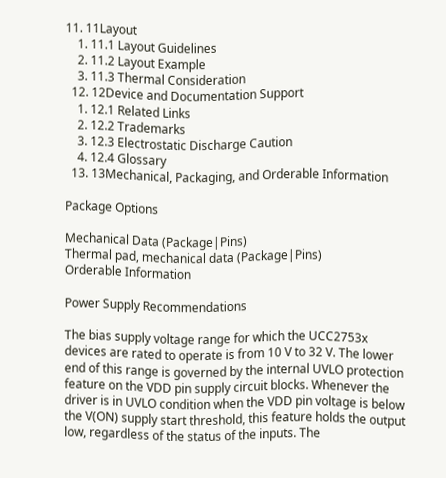11. 11Layout
    1. 11.1 Layout Guidelines
    2. 11.2 Layout Example
    3. 11.3 Thermal Consideration
  12. 12Device and Documentation Support
    1. 12.1 Related Links
    2. 12.2 Trademarks
    3. 12.3 Electrostatic Discharge Caution
    4. 12.4 Glossary
  13. 13Mechanical, Packaging, and Orderable Information

Package Options

Mechanical Data (Package|Pins)
Thermal pad, mechanical data (Package|Pins)
Orderable Information

Power Supply Recommendations

The bias supply voltage range for which the UCC2753x devices are rated to operate is from 10 V to 32 V. The lower end of this range is governed by the internal UVLO protection feature on the VDD pin supply circuit blocks. Whenever the driver is in UVLO condition when the VDD pin voltage is below the V(ON) supply start threshold, this feature holds the output low, regardless of the status of the inputs. The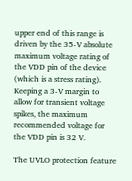upper end of this range is driven by the 35-V absolute maximum voltage rating of the VDD pin of the device (which is a stress rating). Keeping a 3-V margin to allow for transient voltage spikes, the maximum recommended voltage for the VDD pin is 32 V.

The UVLO protection feature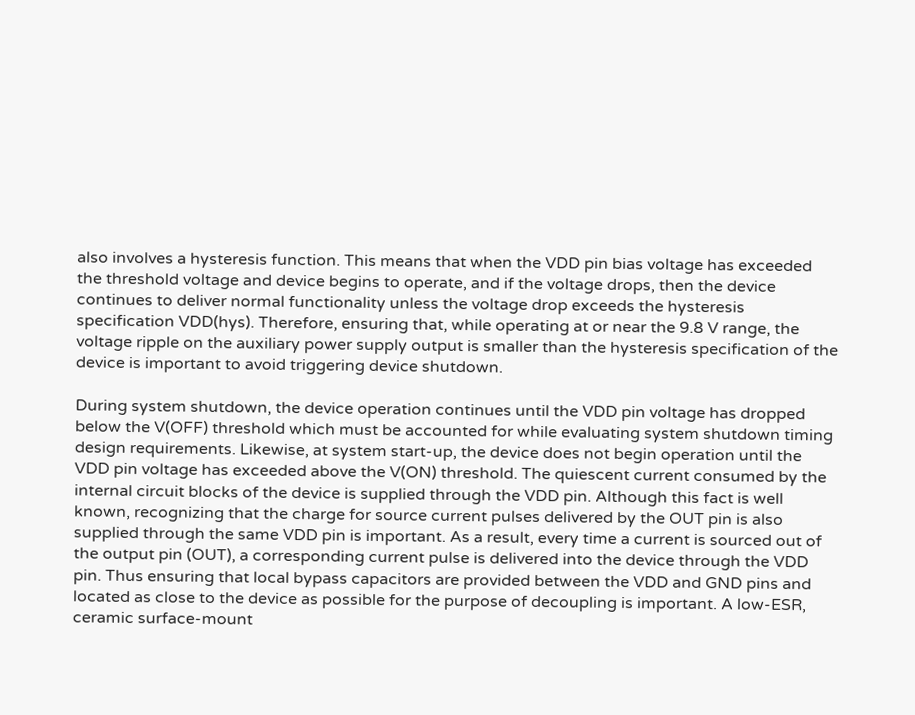also involves a hysteresis function. This means that when the VDD pin bias voltage has exceeded the threshold voltage and device begins to operate, and if the voltage drops, then the device continues to deliver normal functionality unless the voltage drop exceeds the hysteresis specification VDD(hys). Therefore, ensuring that, while operating at or near the 9.8 V range, the voltage ripple on the auxiliary power supply output is smaller than the hysteresis specification of the device is important to avoid triggering device shutdown.

During system shutdown, the device operation continues until the VDD pin voltage has dropped below the V(OFF) threshold which must be accounted for while evaluating system shutdown timing design requirements. Likewise, at system start-up, the device does not begin operation until the VDD pin voltage has exceeded above the V(ON) threshold. The quiescent current consumed by the internal circuit blocks of the device is supplied through the VDD pin. Although this fact is well known, recognizing that the charge for source current pulses delivered by the OUT pin is also supplied through the same VDD pin is important. As a result, every time a current is sourced out of the output pin (OUT), a corresponding current pulse is delivered into the device through the VDD pin. Thus ensuring that local bypass capacitors are provided between the VDD and GND pins and located as close to the device as possible for the purpose of decoupling is important. A low-ESR, ceramic surface-mount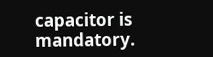capacitor is mandatory.